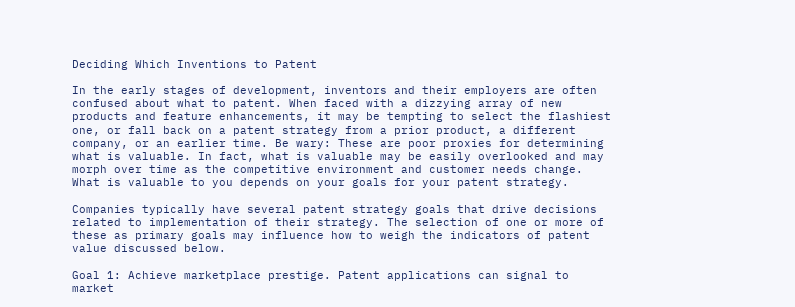Deciding Which Inventions to Patent

In the early stages of development, inventors and their employers are often confused about what to patent. When faced with a dizzying array of new products and feature enhancements, it may be tempting to select the flashiest one, or fall back on a patent strategy from a prior product, a different company, or an earlier time. Be wary: These are poor proxies for determining what is valuable. In fact, what is valuable may be easily overlooked and may morph over time as the competitive environment and customer needs change. What is valuable to you depends on your goals for your patent strategy.

Companies typically have several patent strategy goals that drive decisions related to implementation of their strategy. The selection of one or more of these as primary goals may influence how to weigh the indicators of patent value discussed below.

Goal 1: Achieve marketplace prestige. Patent applications can signal to market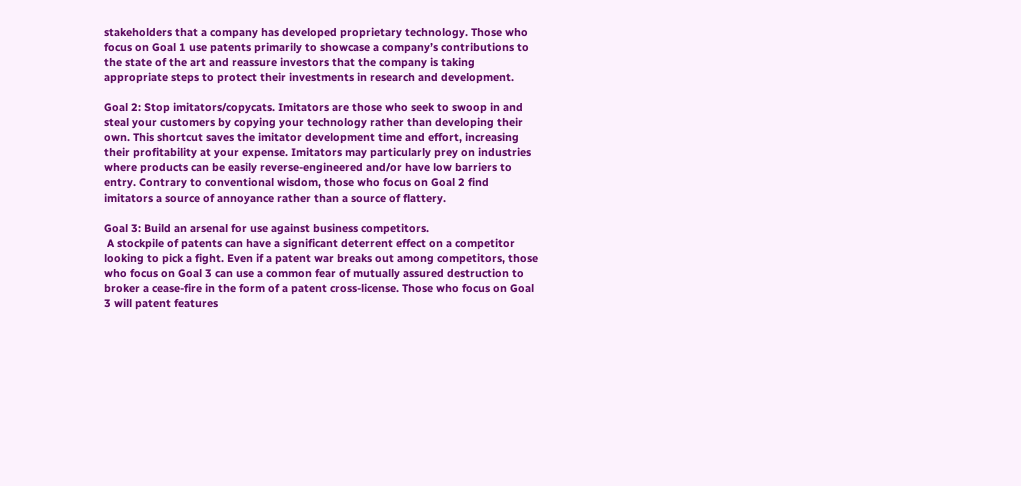stakeholders that a company has developed proprietary technology. Those who focus on Goal 1 use patents primarily to showcase a company’s contributions to the state of the art and reassure investors that the company is taking appropriate steps to protect their investments in research and development.

Goal 2: Stop imitators/copycats. Imitators are those who seek to swoop in and steal your customers by copying your technology rather than developing their own. This shortcut saves the imitator development time and effort, increasing their profitability at your expense. Imitators may particularly prey on industries where products can be easily reverse-engineered and/or have low barriers to entry. Contrary to conventional wisdom, those who focus on Goal 2 find imitators a source of annoyance rather than a source of flattery.

Goal 3: Build an arsenal for use against business competitors.
 A stockpile of patents can have a significant deterrent effect on a competitor looking to pick a fight. Even if a patent war breaks out among competitors, those who focus on Goal 3 can use a common fear of mutually assured destruction to broker a cease-fire in the form of a patent cross-license. Those who focus on Goal 3 will patent features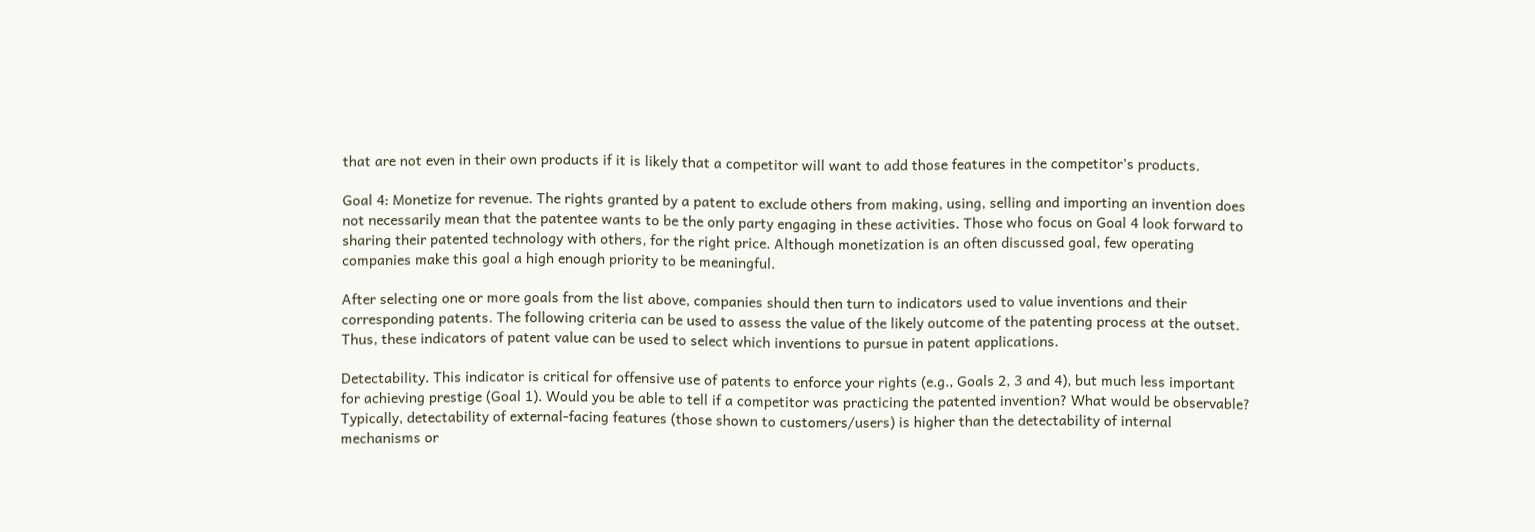that are not even in their own products if it is likely that a competitor will want to add those features in the competitor’s products.

Goal 4: Monetize for revenue. The rights granted by a patent to exclude others from making, using, selling and importing an invention does not necessarily mean that the patentee wants to be the only party engaging in these activities. Those who focus on Goal 4 look forward to sharing their patented technology with others, for the right price. Although monetization is an often discussed goal, few operating companies make this goal a high enough priority to be meaningful.

After selecting one or more goals from the list above, companies should then turn to indicators used to value inventions and their corresponding patents. The following criteria can be used to assess the value of the likely outcome of the patenting process at the outset. Thus, these indicators of patent value can be used to select which inventions to pursue in patent applications.

Detectability. This indicator is critical for offensive use of patents to enforce your rights (e.g., Goals 2, 3 and 4), but much less important for achieving prestige (Goal 1). Would you be able to tell if a competitor was practicing the patented invention? What would be observable? Typically, detectability of external-facing features (those shown to customers/users) is higher than the detectability of internal mechanisms or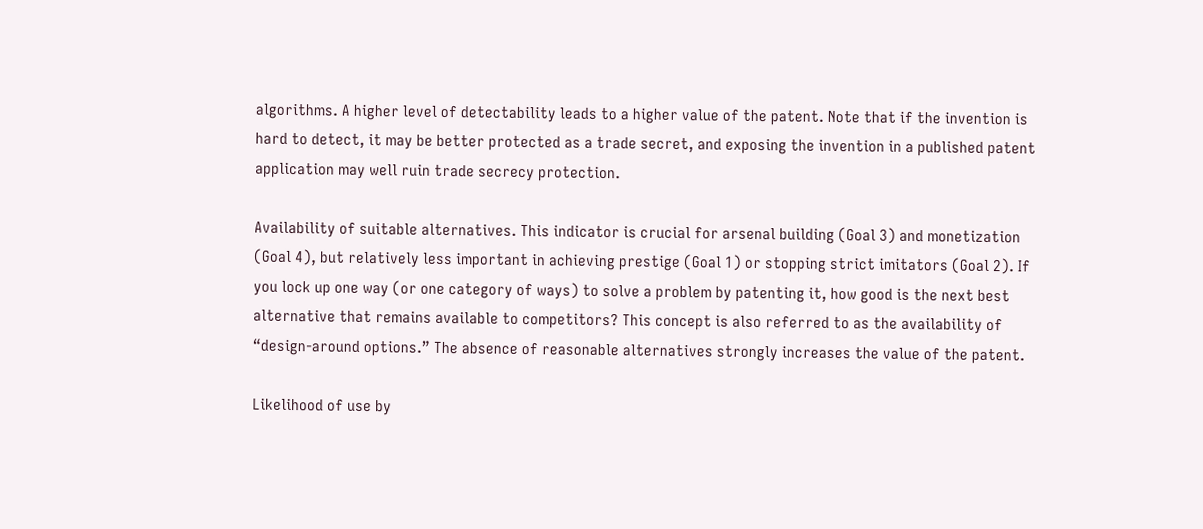algorithms. A higher level of detectability leads to a higher value of the patent. Note that if the invention is hard to detect, it may be better protected as a trade secret, and exposing the invention in a published patent application may well ruin trade secrecy protection.

Availability of suitable alternatives. This indicator is crucial for arsenal building (Goal 3) and monetization (Goal 4), but relatively less important in achieving prestige (Goal 1) or stopping strict imitators (Goal 2). If you lock up one way (or one category of ways) to solve a problem by patenting it, how good is the next best alternative that remains available to competitors? This concept is also referred to as the availability of “design-around options.” The absence of reasonable alternatives strongly increases the value of the patent.

Likelihood of use by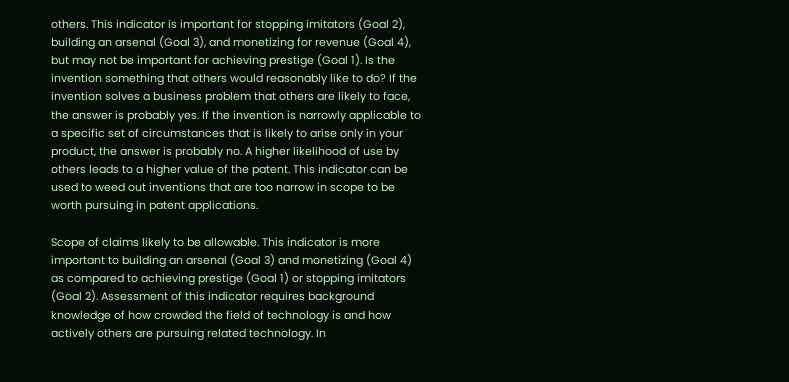others. This indicator is important for stopping imitators (Goal 2), building an arsenal (Goal 3), and monetizing for revenue (Goal 4), but may not be important for achieving prestige (Goal 1). Is the invention something that others would reasonably like to do? If the invention solves a business problem that others are likely to face, the answer is probably yes. If the invention is narrowly applicable to a specific set of circumstances that is likely to arise only in your product, the answer is probably no. A higher likelihood of use by others leads to a higher value of the patent. This indicator can be used to weed out inventions that are too narrow in scope to be worth pursuing in patent applications.

Scope of claims likely to be allowable. This indicator is more important to building an arsenal (Goal 3) and monetizing (Goal 4) as compared to achieving prestige (Goal 1) or stopping imitators (Goal 2). Assessment of this indicator requires background knowledge of how crowded the field of technology is and how actively others are pursuing related technology. In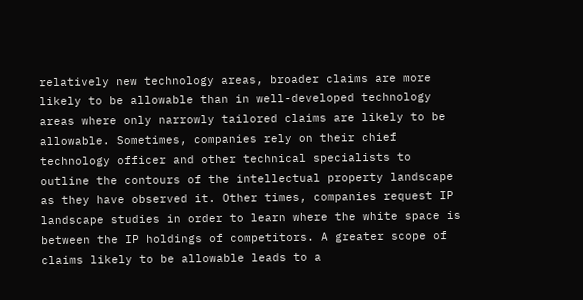relatively new technology areas, broader claims are more likely to be allowable than in well-developed technology areas where only narrowly tailored claims are likely to be allowable. Sometimes, companies rely on their chief technology officer and other technical specialists to outline the contours of the intellectual property landscape as they have observed it. Other times, companies request IP landscape studies in order to learn where the white space is between the IP holdings of competitors. A greater scope of claims likely to be allowable leads to a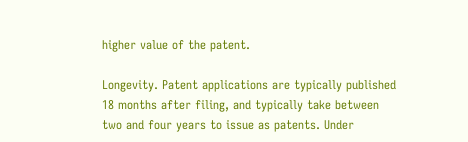higher value of the patent.

Longevity. Patent applications are typically published 18 months after filing, and typically take between two and four years to issue as patents. Under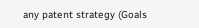any patent strategy (Goals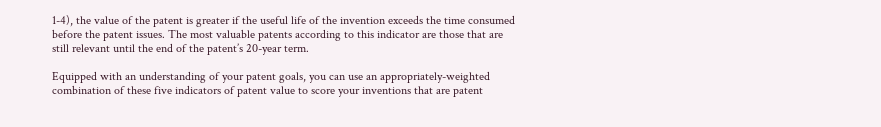1-4), the value of the patent is greater if the useful life of the invention exceeds the time consumed before the patent issues. The most valuable patents according to this indicator are those that are still relevant until the end of the patent’s 20-year term.

Equipped with an understanding of your patent goals, you can use an appropriately-weighted combination of these five indicators of patent value to score your inventions that are patent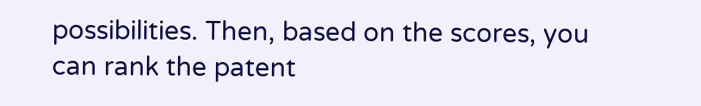possibilities. Then, based on the scores, you can rank the patent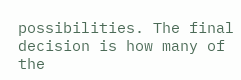possibilities. The final decision is how many of the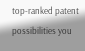top-ranked patent possibilities you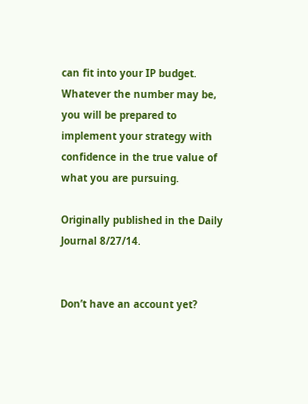can fit into your IP budget. Whatever the number may be, you will be prepared to implement your strategy with confidence in the true value of what you are pursuing.

Originally published in the Daily Journal 8/27/14.


Don’t have an account yet?